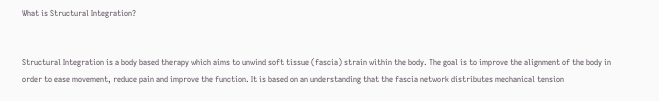What is Structural Integration?


Structural Integration is a body based therapy which aims to unwind soft tissue (fascia) strain within the body. The goal is to improve the alignment of the body in order to ease movement, reduce pain and improve the function. It is based on an understanding that the fascia network distributes mechanical tension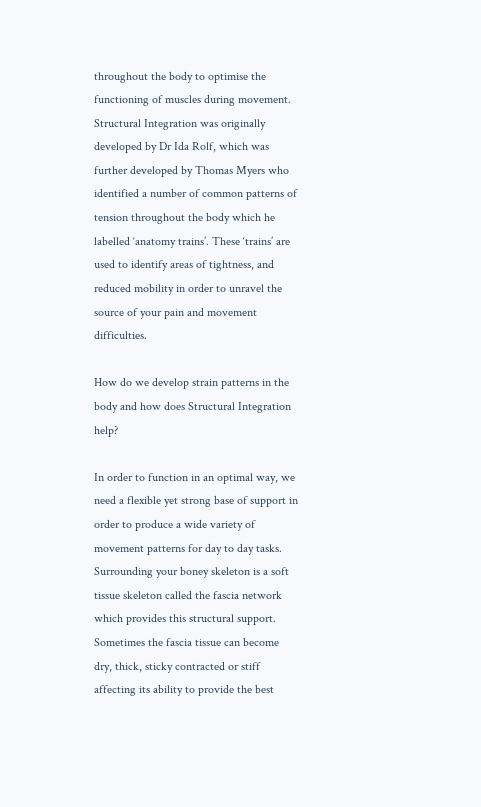throughout the body to optimise the functioning of muscles during movement. Structural Integration was originally developed by Dr Ida Rolf, which was further developed by Thomas Myers who identified a number of common patterns of tension throughout the body which he labelled ‘anatomy trains’. These ‘trains’ are used to identify areas of tightness, and reduced mobility in order to unravel the source of your pain and movement difficulties.

How do we develop strain patterns in the body and how does Structural Integration help?

In order to function in an optimal way, we need a flexible yet strong base of support in order to produce a wide variety of movement patterns for day to day tasks. Surrounding your boney skeleton is a soft tissue skeleton called the fascia network which provides this structural support. Sometimes the fascia tissue can become dry, thick, sticky contracted or stiff affecting its ability to provide the best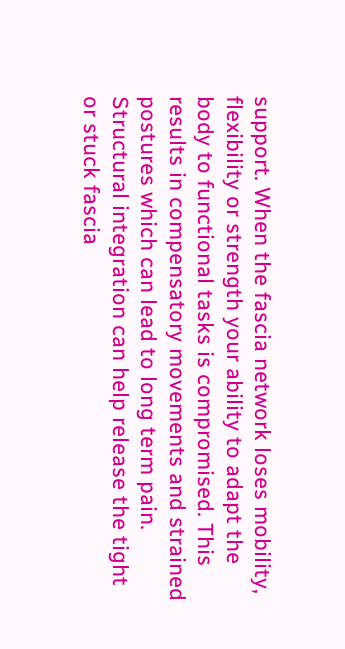support. When the fascia network loses mobility, flexibility or strength your ability to adapt the body to functional tasks is compromised. This results in compensatory movements and strained postures which can lead to long term pain.  Structural integration can help release the tight or stuck fascia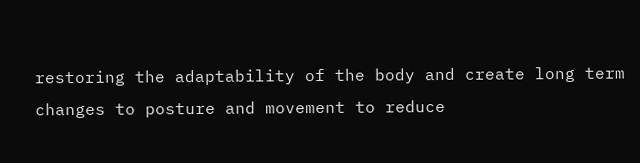restoring the adaptability of the body and create long term changes to posture and movement to reduce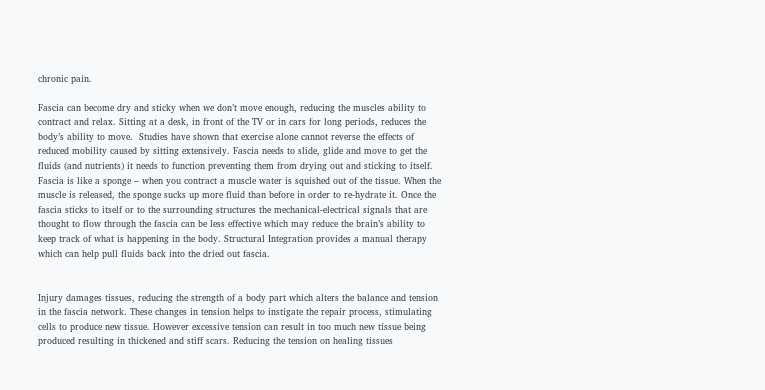chronic pain.

Fascia can become dry and sticky when we don’t move enough, reducing the muscles ability to contract and relax. Sitting at a desk, in front of the TV or in cars for long periods, reduces the body’s ability to move.  Studies have shown that exercise alone cannot reverse the effects of reduced mobility caused by sitting extensively. Fascia needs to slide, glide and move to get the fluids (and nutrients) it needs to function preventing them from drying out and sticking to itself. Fascia is like a sponge – when you contract a muscle water is squished out of the tissue. When the muscle is released, the sponge sucks up more fluid than before in order to re-hydrate it. Once the fascia sticks to itself or to the surrounding structures the mechanical-electrical signals that are thought to flow through the fascia can be less effective which may reduce the brain’s ability to keep track of what is happening in the body. Structural Integration provides a manual therapy which can help pull fluids back into the dried out fascia.


Injury damages tissues, reducing the strength of a body part which alters the balance and tension in the fascia network. These changes in tension helps to instigate the repair process, stimulating cells to produce new tissue. However excessive tension can result in too much new tissue being produced resulting in thickened and stiff scars. Reducing the tension on healing tissues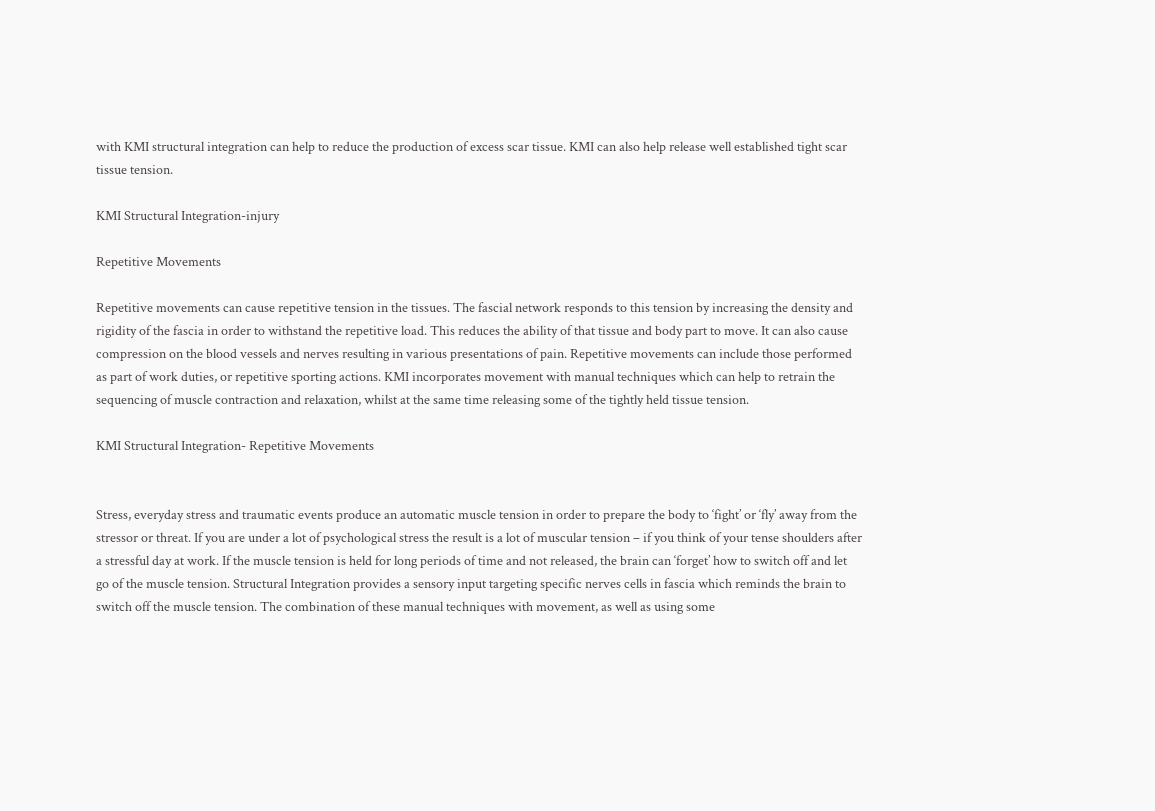with KMI structural integration can help to reduce the production of excess scar tissue. KMI can also help release well established tight scar tissue tension.

KMI Structural Integration-injury

Repetitive Movements

Repetitive movements can cause repetitive tension in the tissues. The fascial network responds to this tension by increasing the density and rigidity of the fascia in order to withstand the repetitive load. This reduces the ability of that tissue and body part to move. It can also cause compression on the blood vessels and nerves resulting in various presentations of pain. Repetitive movements can include those performed as part of work duties, or repetitive sporting actions. KMI incorporates movement with manual techniques which can help to retrain the sequencing of muscle contraction and relaxation, whilst at the same time releasing some of the tightly held tissue tension.

KMI Structural Integration- Repetitive Movements


Stress, everyday stress and traumatic events produce an automatic muscle tension in order to prepare the body to ‘fight’ or ‘fly’ away from the stressor or threat. If you are under a lot of psychological stress the result is a lot of muscular tension – if you think of your tense shoulders after a stressful day at work. If the muscle tension is held for long periods of time and not released, the brain can ‘forget’ how to switch off and let go of the muscle tension. Structural Integration provides a sensory input targeting specific nerves cells in fascia which reminds the brain to switch off the muscle tension. The combination of these manual techniques with movement, as well as using some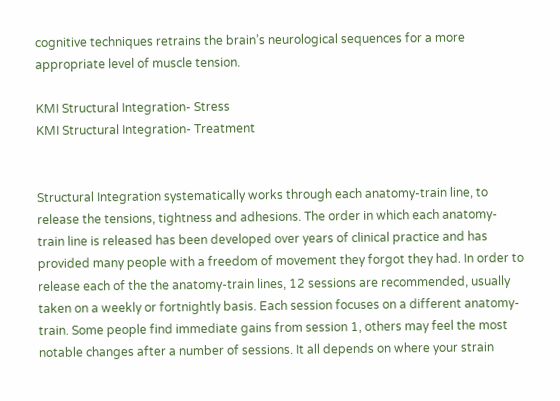cognitive techniques retrains the brain’s neurological sequences for a more appropriate level of muscle tension.

KMI Structural Integration- Stress
KMI Structural Integration- Treatment


Structural Integration systematically works through each anatomy-train line, to release the tensions, tightness and adhesions. The order in which each anatomy-train line is released has been developed over years of clinical practice and has provided many people with a freedom of movement they forgot they had. In order to release each of the the anatomy-train lines, 12 sessions are recommended, usually taken on a weekly or fortnightly basis. Each session focuses on a different anatomy-train. Some people find immediate gains from session 1, others may feel the most notable changes after a number of sessions. It all depends on where your strain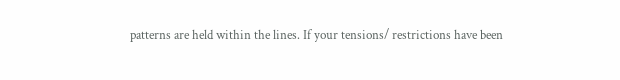patterns are held within the lines. If your tensions/ restrictions have been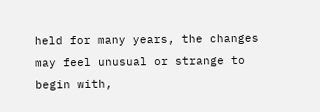held for many years, the changes may feel unusual or strange to begin with,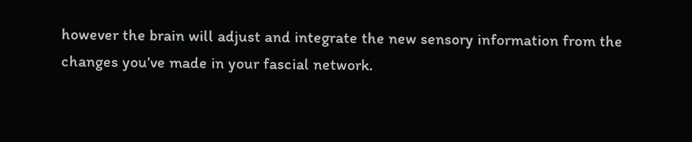however the brain will adjust and integrate the new sensory information from the changes you’ve made in your fascial network.